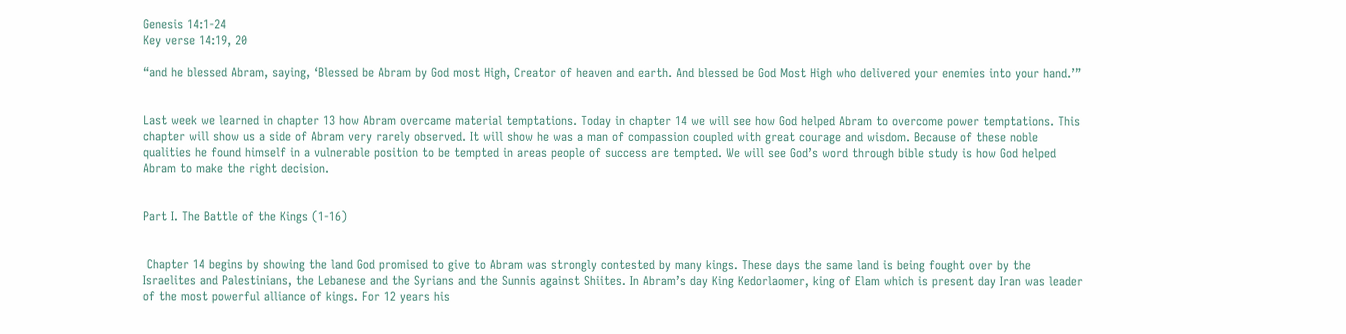Genesis 14:1-24
Key verse 14:19, 20

“and he blessed Abram, saying, ‘Blessed be Abram by God most High, Creator of heaven and earth. And blessed be God Most High who delivered your enemies into your hand.’”


Last week we learned in chapter 13 how Abram overcame material temptations. Today in chapter 14 we will see how God helped Abram to overcome power temptations. This chapter will show us a side of Abram very rarely observed. It will show he was a man of compassion coupled with great courage and wisdom. Because of these noble qualities he found himself in a vulnerable position to be tempted in areas people of success are tempted. We will see God’s word through bible study is how God helped Abram to make the right decision.


Part I. The Battle of the Kings (1-16)


 Chapter 14 begins by showing the land God promised to give to Abram was strongly contested by many kings. These days the same land is being fought over by the Israelites and Palestinians, the Lebanese and the Syrians and the Sunnis against Shiites. In Abram’s day King Kedorlaomer, king of Elam which is present day Iran was leader of the most powerful alliance of kings. For 12 years his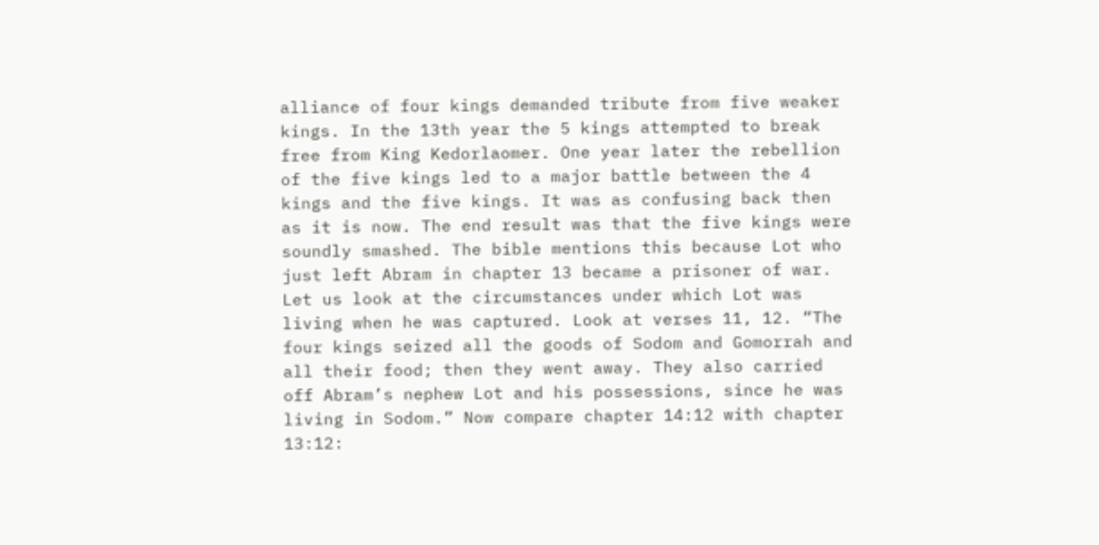alliance of four kings demanded tribute from five weaker kings. In the 13th year the 5 kings attempted to break free from King Kedorlaomer. One year later the rebellion of the five kings led to a major battle between the 4 kings and the five kings. It was as confusing back then as it is now. The end result was that the five kings were soundly smashed. The bible mentions this because Lot who just left Abram in chapter 13 became a prisoner of war. Let us look at the circumstances under which Lot was living when he was captured. Look at verses 11, 12. “The four kings seized all the goods of Sodom and Gomorrah and all their food; then they went away. They also carried off Abram’s nephew Lot and his possessions, since he was living in Sodom.” Now compare chapter 14:12 with chapter 13:12: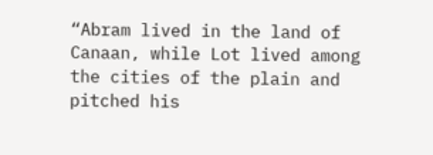“Abram lived in the land of Canaan, while Lot lived among the cities of the plain and pitched his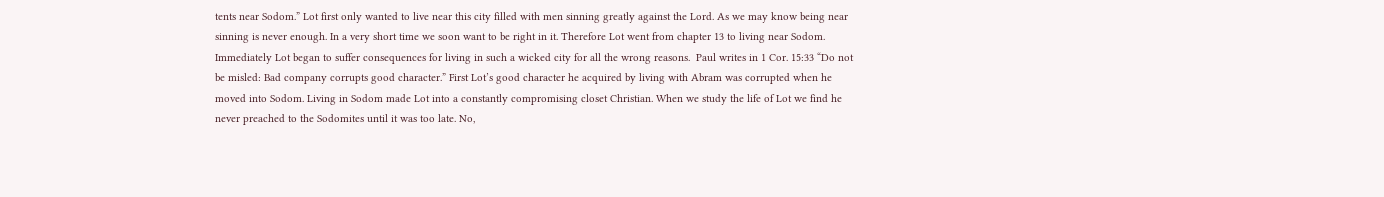tents near Sodom.” Lot first only wanted to live near this city filled with men sinning greatly against the Lord. As we may know being near sinning is never enough. In a very short time we soon want to be right in it. Therefore Lot went from chapter 13 to living near Sodom. Immediately Lot began to suffer consequences for living in such a wicked city for all the wrong reasons.  Paul writes in 1 Cor. 15:33 “Do not be misled: Bad company corrupts good character.” First Lot’s good character he acquired by living with Abram was corrupted when he moved into Sodom. Living in Sodom made Lot into a constantly compromising closet Christian. When we study the life of Lot we find he never preached to the Sodomites until it was too late. No,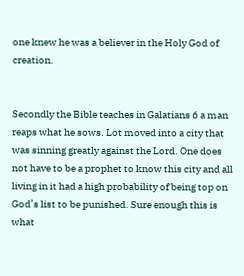one knew he was a believer in the Holy God of creation.


Secondly the Bible teaches in Galatians 6 a man reaps what he sows. Lot moved into a city that was sinning greatly against the Lord. One does not have to be a prophet to know this city and all living in it had a high probability of being top on God’s list to be punished. Sure enough this is what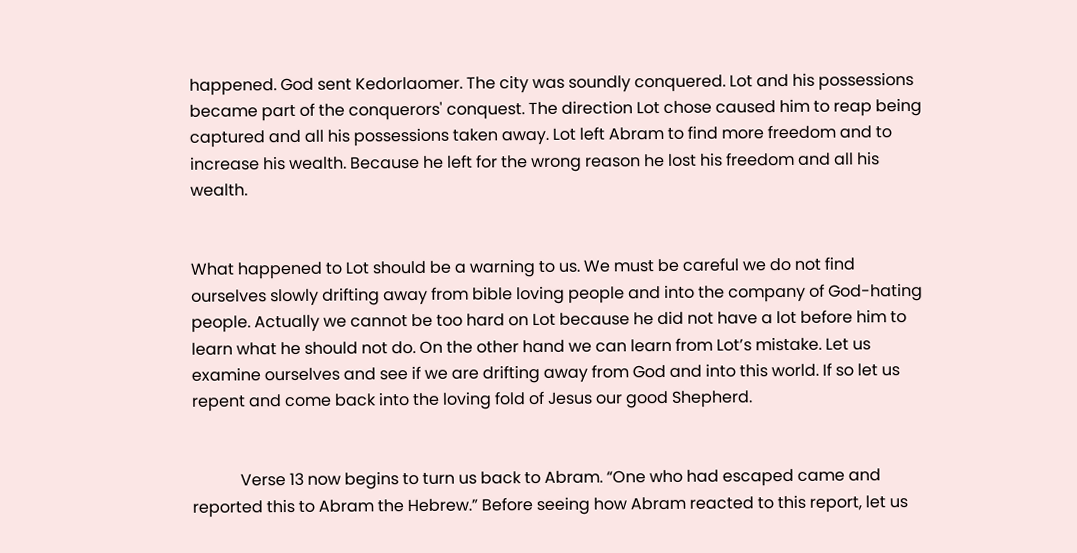happened. God sent Kedorlaomer. The city was soundly conquered. Lot and his possessions became part of the conquerors' conquest. The direction Lot chose caused him to reap being captured and all his possessions taken away. Lot left Abram to find more freedom and to increase his wealth. Because he left for the wrong reason he lost his freedom and all his wealth.


What happened to Lot should be a warning to us. We must be careful we do not find ourselves slowly drifting away from bible loving people and into the company of God-hating people. Actually we cannot be too hard on Lot because he did not have a lot before him to learn what he should not do. On the other hand we can learn from Lot’s mistake. Let us examine ourselves and see if we are drifting away from God and into this world. If so let us repent and come back into the loving fold of Jesus our good Shepherd.


            Verse 13 now begins to turn us back to Abram. “One who had escaped came and reported this to Abram the Hebrew.” Before seeing how Abram reacted to this report, let us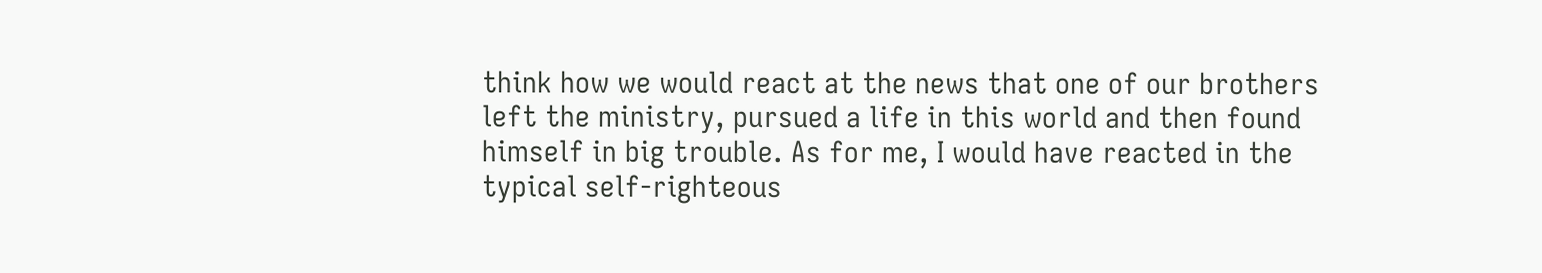think how we would react at the news that one of our brothers left the ministry, pursued a life in this world and then found himself in big trouble. As for me, I would have reacted in the typical self-righteous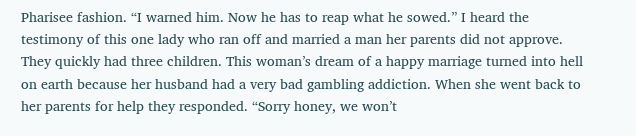Pharisee fashion. “I warned him. Now he has to reap what he sowed.” I heard the testimony of this one lady who ran off and married a man her parents did not approve. They quickly had three children. This woman’s dream of a happy marriage turned into hell on earth because her husband had a very bad gambling addiction. When she went back to her parents for help they responded. “Sorry honey, we won’t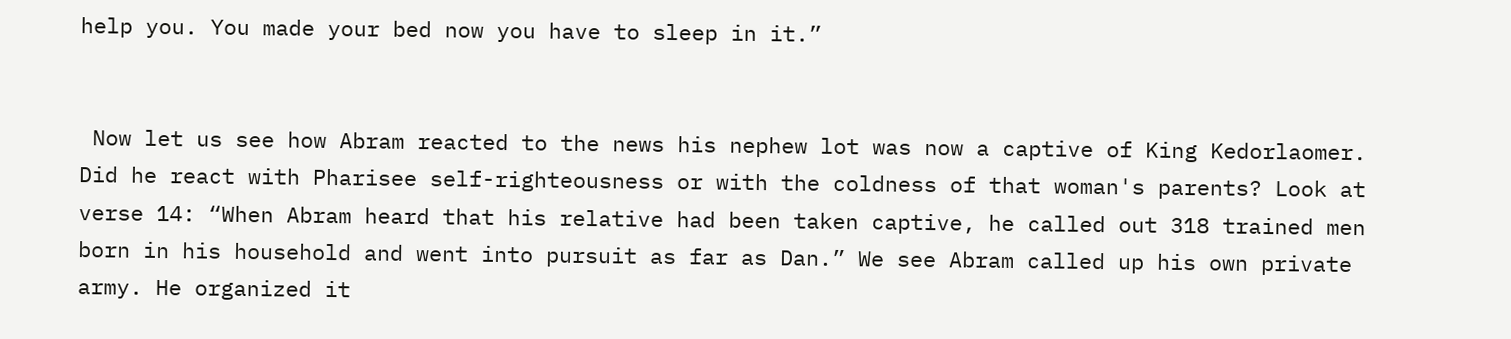help you. You made your bed now you have to sleep in it.”


 Now let us see how Abram reacted to the news his nephew lot was now a captive of King Kedorlaomer. Did he react with Pharisee self-righteousness or with the coldness of that woman's parents? Look at verse 14: “When Abram heard that his relative had been taken captive, he called out 318 trained men born in his household and went into pursuit as far as Dan.” We see Abram called up his own private army. He organized it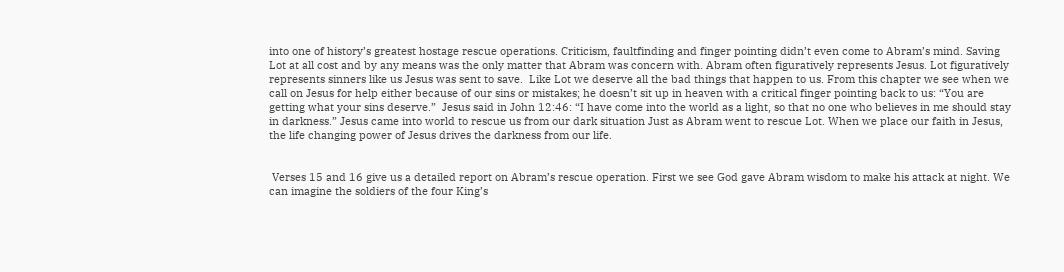into one of history’s greatest hostage rescue operations. Criticism, faultfinding and finger pointing didn’t even come to Abram’s mind. Saving Lot at all cost and by any means was the only matter that Abram was concern with. Abram often figuratively represents Jesus. Lot figuratively represents sinners like us Jesus was sent to save.  Like Lot we deserve all the bad things that happen to us. From this chapter we see when we call on Jesus for help either because of our sins or mistakes; he doesn’t sit up in heaven with a critical finger pointing back to us: “You are getting what your sins deserve.”  Jesus said in John 12:46: “I have come into the world as a light, so that no one who believes in me should stay in darkness.” Jesus came into world to rescue us from our dark situation Just as Abram went to rescue Lot. When we place our faith in Jesus, the life changing power of Jesus drives the darkness from our life.


 Verses 15 and 16 give us a detailed report on Abram’s rescue operation. First we see God gave Abram wisdom to make his attack at night. We can imagine the soldiers of the four King’s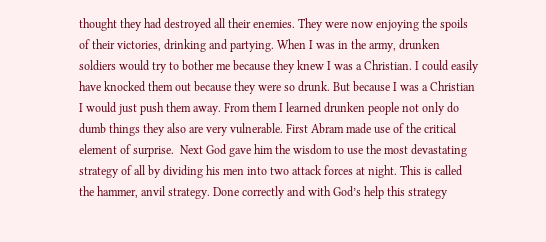thought they had destroyed all their enemies. They were now enjoying the spoils of their victories, drinking and partying. When I was in the army, drunken soldiers would try to bother me because they knew I was a Christian. I could easily have knocked them out because they were so drunk. But because I was a Christian I would just push them away. From them I learned drunken people not only do dumb things they also are very vulnerable. First Abram made use of the critical element of surprise.  Next God gave him the wisdom to use the most devastating strategy of all by dividing his men into two attack forces at night. This is called the hammer, anvil strategy. Done correctly and with God’s help this strategy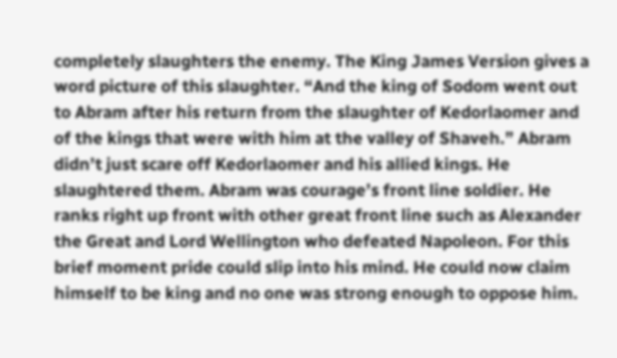completely slaughters the enemy. The King James Version gives a word picture of this slaughter. “And the king of Sodom went out to Abram after his return from the slaughter of Kedorlaomer and of the kings that were with him at the valley of Shaveh.” Abram didn’t just scare off Kedorlaomer and his allied kings. He slaughtered them. Abram was courage’s front line soldier. He ranks right up front with other great front line such as Alexander the Great and Lord Wellington who defeated Napoleon. For this brief moment pride could slip into his mind. He could now claim himself to be king and no one was strong enough to oppose him.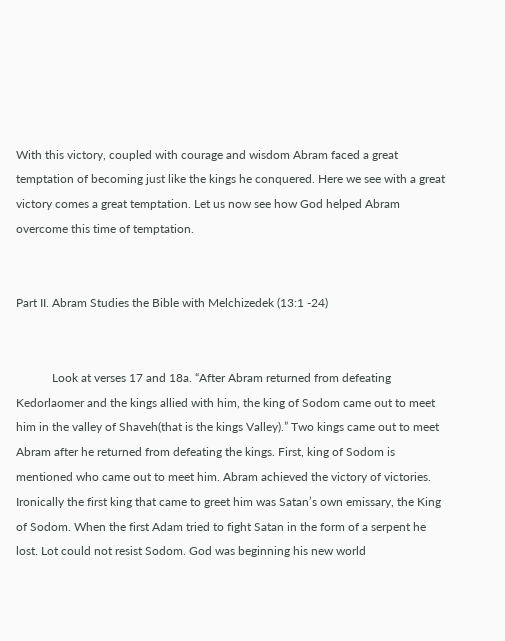With this victory, coupled with courage and wisdom Abram faced a great temptation of becoming just like the kings he conquered. Here we see with a great victory comes a great temptation. Let us now see how God helped Abram overcome this time of temptation.


Part II. Abram Studies the Bible with Melchizedek (13:1 -24)


            Look at verses 17 and 18a. “After Abram returned from defeating Kedorlaomer and the kings allied with him, the king of Sodom came out to meet him in the valley of Shaveh(that is the kings Valley).” Two kings came out to meet Abram after he returned from defeating the kings. First, king of Sodom is mentioned who came out to meet him. Abram achieved the victory of victories. Ironically the first king that came to greet him was Satan’s own emissary, the King of Sodom. When the first Adam tried to fight Satan in the form of a serpent he lost. Lot could not resist Sodom. God was beginning his new world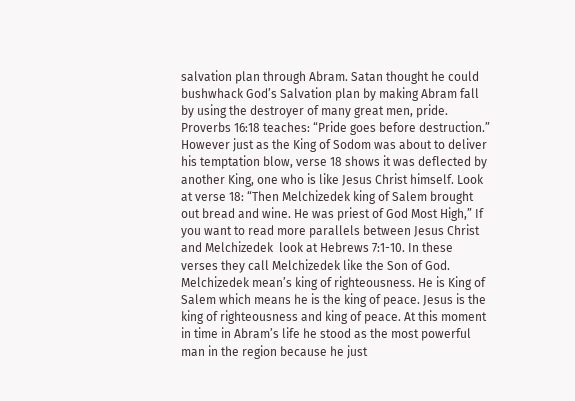salvation plan through Abram. Satan thought he could bushwhack God’s Salvation plan by making Abram fall by using the destroyer of many great men, pride. Proverbs 16:18 teaches: “Pride goes before destruction.” However just as the King of Sodom was about to deliver his temptation blow, verse 18 shows it was deflected by another King, one who is like Jesus Christ himself. Look at verse 18: “Then Melchizedek king of Salem brought out bread and wine. He was priest of God Most High,” If you want to read more parallels between Jesus Christ and Melchizedek  look at Hebrews 7:1-10. In these verses they call Melchizedek like the Son of God. Melchizedek mean’s king of righteousness. He is King of Salem which means he is the king of peace. Jesus is the king of righteousness and king of peace. At this moment in time in Abram’s life he stood as the most powerful man in the region because he just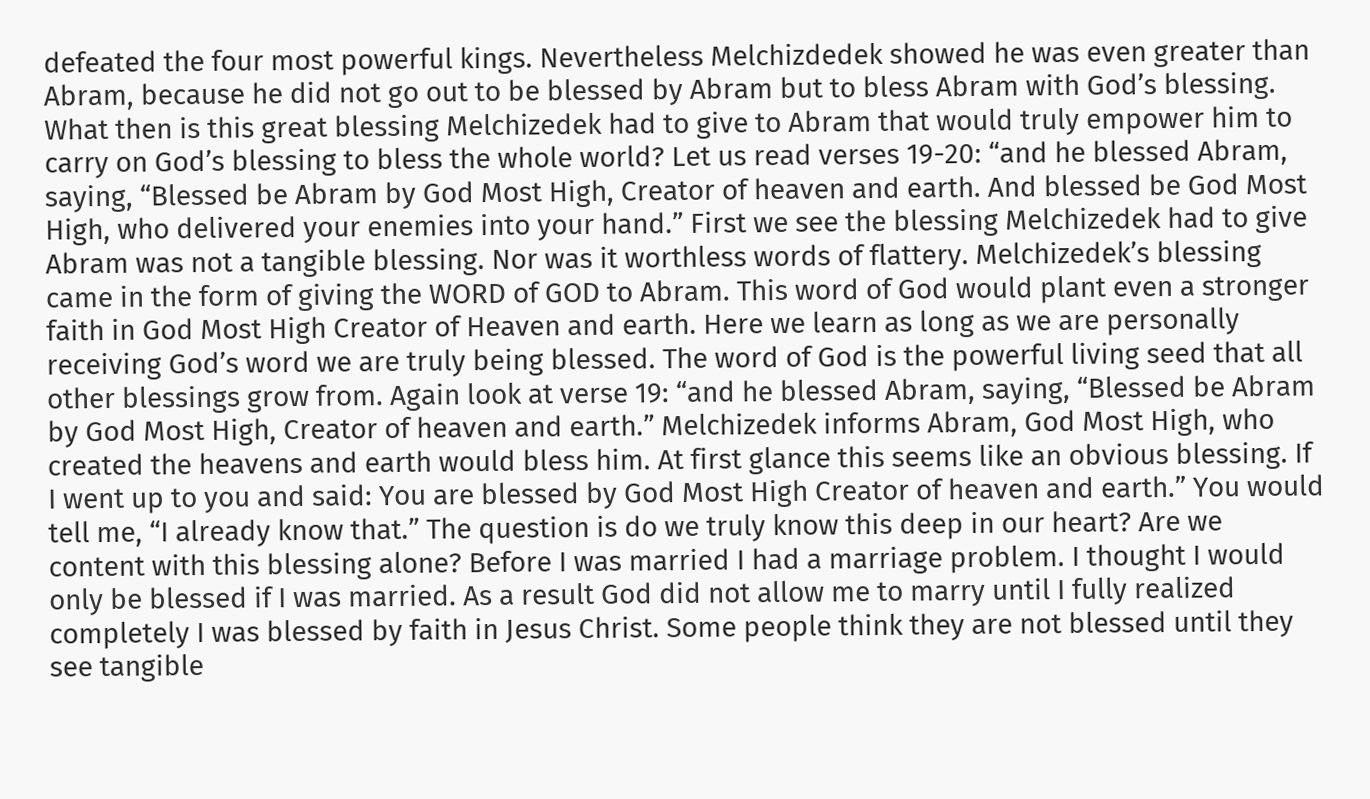defeated the four most powerful kings. Nevertheless Melchizdedek showed he was even greater than Abram, because he did not go out to be blessed by Abram but to bless Abram with God’s blessing. What then is this great blessing Melchizedek had to give to Abram that would truly empower him to carry on God’s blessing to bless the whole world? Let us read verses 19-20: “and he blessed Abram, saying, “Blessed be Abram by God Most High, Creator of heaven and earth. And blessed be God Most High, who delivered your enemies into your hand.” First we see the blessing Melchizedek had to give Abram was not a tangible blessing. Nor was it worthless words of flattery. Melchizedek’s blessing came in the form of giving the WORD of GOD to Abram. This word of God would plant even a stronger faith in God Most High Creator of Heaven and earth. Here we learn as long as we are personally receiving God’s word we are truly being blessed. The word of God is the powerful living seed that all other blessings grow from. Again look at verse 19: “and he blessed Abram, saying, “Blessed be Abram by God Most High, Creator of heaven and earth.” Melchizedek informs Abram, God Most High, who created the heavens and earth would bless him. At first glance this seems like an obvious blessing. If I went up to you and said: You are blessed by God Most High Creator of heaven and earth.” You would tell me, “I already know that.” The question is do we truly know this deep in our heart? Are we content with this blessing alone? Before I was married I had a marriage problem. I thought I would only be blessed if I was married. As a result God did not allow me to marry until I fully realized completely I was blessed by faith in Jesus Christ. Some people think they are not blessed until they see tangible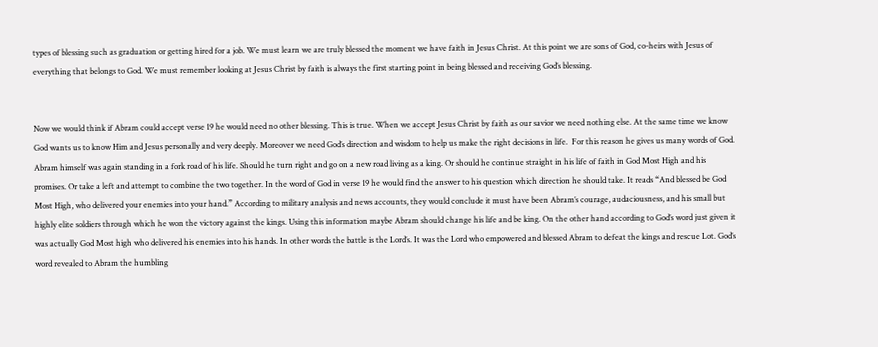types of blessing such as graduation or getting hired for a job. We must learn we are truly blessed the moment we have faith in Jesus Christ. At this point we are sons of God, co-heirs with Jesus of everything that belongs to God. We must remember looking at Jesus Christ by faith is always the first starting point in being blessed and receiving God’s blessing.


Now we would think if Abram could accept verse 19 he would need no other blessing. This is true. When we accept Jesus Christ by faith as our savior we need nothing else. At the same time we know God wants us to know Him and Jesus personally and very deeply. Moreover we need God’s direction and wisdom to help us make the right decisions in life.  For this reason he gives us many words of God. Abram himself was again standing in a fork road of his life. Should he turn right and go on a new road living as a king. Or should he continue straight in his life of faith in God Most High and his promises. Or take a left and attempt to combine the two together. In the word of God in verse 19 he would find the answer to his question which direction he should take. It reads “And blessed be God Most High, who delivered your enemies into your hand.” According to military analysis and news accounts, they would conclude it must have been Abram’s courage, audaciousness, and his small but highly elite soldiers through which he won the victory against the kings. Using this information maybe Abram should change his life and be king. On the other hand according to God’s word just given it was actually God Most high who delivered his enemies into his hands. In other words the battle is the Lord’s. It was the Lord who empowered and blessed Abram to defeat the kings and rescue Lot. God’s word revealed to Abram the humbling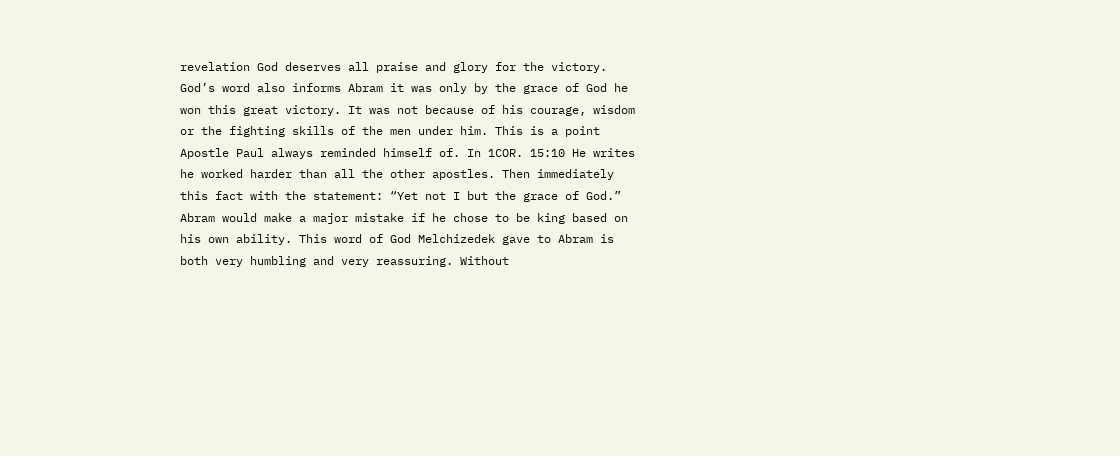revelation God deserves all praise and glory for the victory. God’s word also informs Abram it was only by the grace of God he won this great victory. It was not because of his courage, wisdom or the fighting skills of the men under him. This is a point Apostle Paul always reminded himself of. In 1COR. 15:10 He writes he worked harder than all the other apostles. Then immediately this fact with the statement: “Yet not I but the grace of God.” Abram would make a major mistake if he chose to be king based on his own ability. This word of God Melchizedek gave to Abram is both very humbling and very reassuring. Without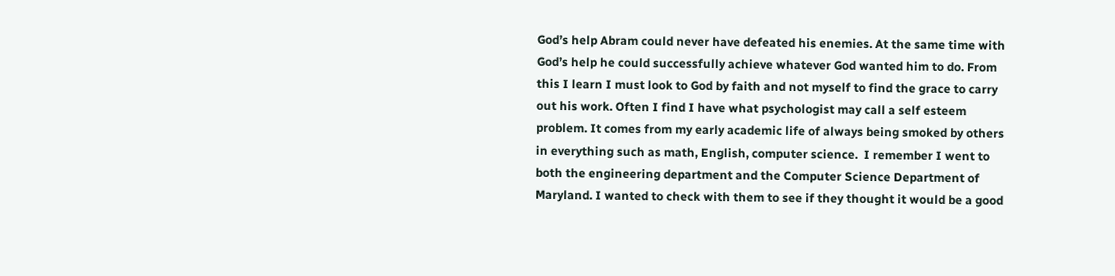God’s help Abram could never have defeated his enemies. At the same time with God’s help he could successfully achieve whatever God wanted him to do. From this I learn I must look to God by faith and not myself to find the grace to carry out his work. Often I find I have what psychologist may call a self esteem problem. It comes from my early academic life of always being smoked by others in everything such as math, English, computer science.  I remember I went to both the engineering department and the Computer Science Department of Maryland. I wanted to check with them to see if they thought it would be a good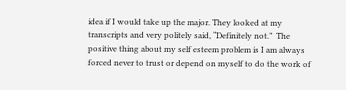idea if I would take up the major. They looked at my transcripts and very politely said, “Definitely not.”  The positive thing about my self esteem problem is I am always forced never to trust or depend on myself to do the work of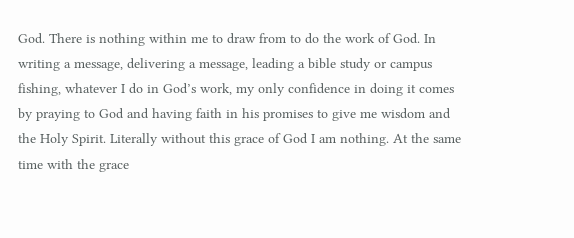God. There is nothing within me to draw from to do the work of God. In writing a message, delivering a message, leading a bible study or campus fishing, whatever I do in God’s work, my only confidence in doing it comes by praying to God and having faith in his promises to give me wisdom and the Holy Spirit. Literally without this grace of God I am nothing. At the same time with the grace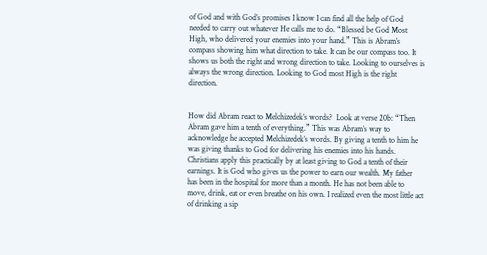of God and with God’s promises I know I can find all the help of God needed to carry out whatever He calls me to do. “Blessed be God Most High, who delivered your enemies into your hand.” This is Abram’s compass showing him what direction to take. It can be our compass too. It shows us both the right and wrong direction to take. Looking to ourselves is always the wrong direction. Looking to God most High is the right direction.


How did Abram react to Melchizedek’s words?  Look at verse 20b: “Then Abram gave him a tenth of everything.” This was Abram’s way to acknowledge he accepted Melchizedek’s words. By giving a tenth to him he was giving thanks to God for delivering his enemies into his hands. Christians apply this practically by at least giving to God a tenth of their earnings. It is God who gives us the power to earn our wealth. My father has been in the hospital for more than a month. He has not been able to move, drink, eat or even breathe on his own. I realized even the most little act of drinking a sip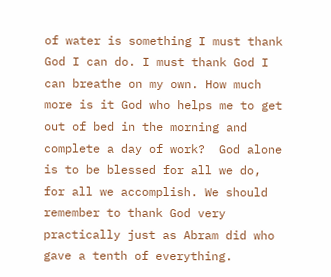of water is something I must thank God I can do. I must thank God I can breathe on my own. How much more is it God who helps me to get out of bed in the morning and complete a day of work?  God alone is to be blessed for all we do, for all we accomplish. We should remember to thank God very practically just as Abram did who gave a tenth of everything.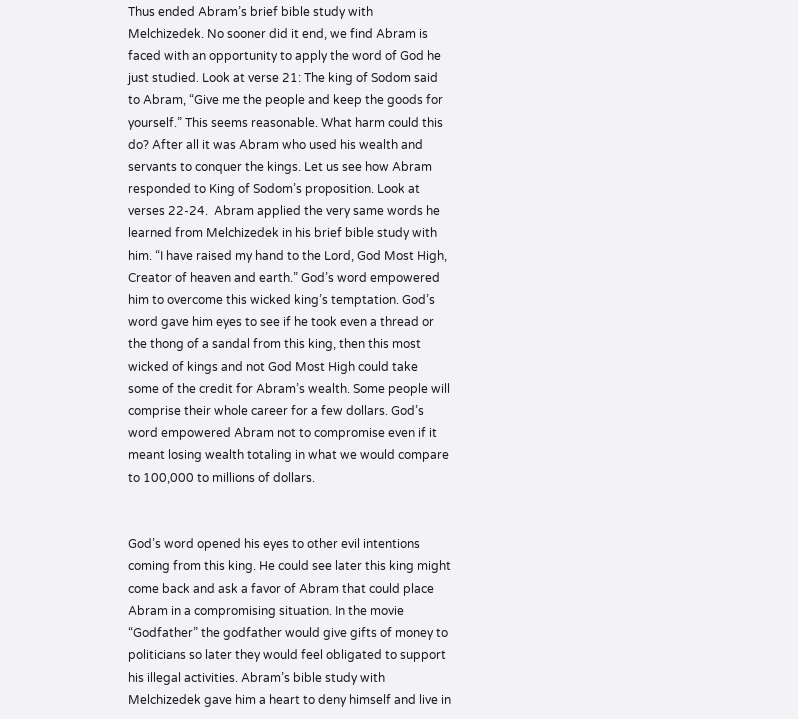Thus ended Abram’s brief bible study with Melchizedek. No sooner did it end, we find Abram is faced with an opportunity to apply the word of God he just studied. Look at verse 21: The king of Sodom said to Abram, “Give me the people and keep the goods for yourself.” This seems reasonable. What harm could this do? After all it was Abram who used his wealth and servants to conquer the kings. Let us see how Abram responded to King of Sodom’s proposition. Look at verses 22-24.  Abram applied the very same words he learned from Melchizedek in his brief bible study with him. “I have raised my hand to the Lord, God Most High, Creator of heaven and earth.” God’s word empowered him to overcome this wicked king’s temptation. God’s word gave him eyes to see if he took even a thread or the thong of a sandal from this king, then this most wicked of kings and not God Most High could take some of the credit for Abram’s wealth. Some people will comprise their whole career for a few dollars. God’s word empowered Abram not to compromise even if it meant losing wealth totaling in what we would compare to 100,000 to millions of dollars.


God’s word opened his eyes to other evil intentions coming from this king. He could see later this king might come back and ask a favor of Abram that could place Abram in a compromising situation. In the movie “Godfather” the godfather would give gifts of money to politicians so later they would feel obligated to support his illegal activities. Abram’s bible study with Melchizedek gave him a heart to deny himself and live in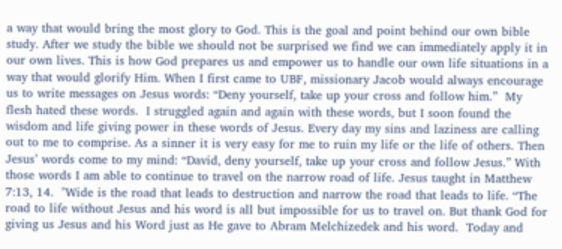a way that would bring the most glory to God. This is the goal and point behind our own bible study. After we study the bible we should not be surprised we find we can immediately apply it in our own lives. This is how God prepares us and empower us to handle our own life situations in a way that would glorify Him. When I first came to UBF, missionary Jacob would always encourage us to write messages on Jesus words: “Deny yourself, take up your cross and follow him.”  My flesh hated these words.  I struggled again and again with these words, but I soon found the wisdom and life giving power in these words of Jesus. Every day my sins and laziness are calling out to me to comprise. As a sinner it is very easy for me to ruin my life or the life of others. Then Jesus’ words come to my mind: “David, deny yourself, take up your cross and follow Jesus.” With those words I am able to continue to travel on the narrow road of life. Jesus taught in Matthew 7:13, 14.  "Wide is the road that leads to destruction and narrow the road that leads to life. “The road to life without Jesus and his word is all but impossible for us to travel on. But thank God for giving us Jesus and his Word just as He gave to Abram Melchizedek and his word.  Today and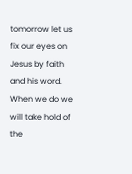tomorrow let us fix our eyes on Jesus by faith and his word. When we do we will take hold of the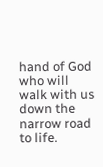hand of God who will walk with us down the narrow road to life.